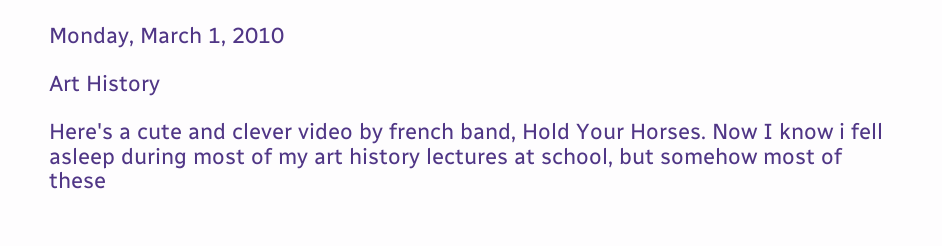Monday, March 1, 2010

Art History

Here's a cute and clever video by french band, Hold Your Horses. Now I know i fell asleep during most of my art history lectures at school, but somehow most of these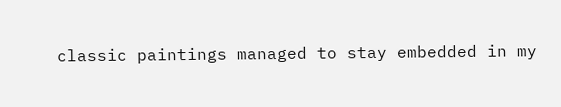classic paintings managed to stay embedded in my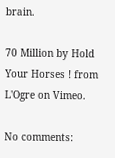brain.

70 Million by Hold Your Horses ! from L'Ogre on Vimeo.

No comments: